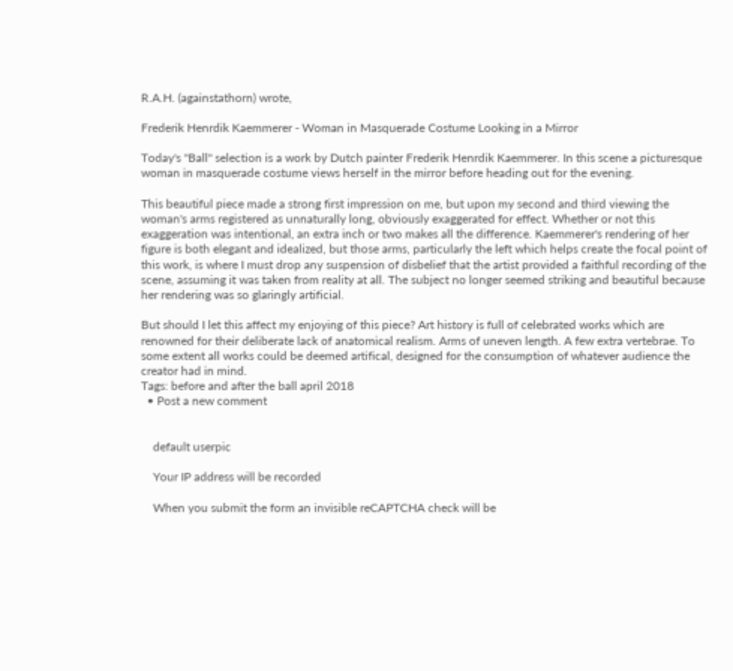R.A.H. (againstathorn) wrote,

Frederik Henrdik Kaemmerer - Woman in Masquerade Costume Looking in a Mirror

Today's "Ball" selection is a work by Dutch painter Frederik Henrdik Kaemmerer. In this scene a picturesque woman in masquerade costume views herself in the mirror before heading out for the evening.

This beautiful piece made a strong first impression on me, but upon my second and third viewing the woman's arms registered as unnaturally long, obviously exaggerated for effect. Whether or not this exaggeration was intentional, an extra inch or two makes all the difference. Kaemmerer's rendering of her figure is both elegant and idealized, but those arms, particularly the left which helps create the focal point of this work, is where I must drop any suspension of disbelief that the artist provided a faithful recording of the scene, assuming it was taken from reality at all. The subject no longer seemed striking and beautiful because her rendering was so glaringly artificial.

But should I let this affect my enjoying of this piece? Art history is full of celebrated works which are renowned for their deliberate lack of anatomical realism. Arms of uneven length. A few extra vertebrae. To some extent all works could be deemed artifical, designed for the consumption of whatever audience the creator had in mind.
Tags: before and after the ball april 2018
  • Post a new comment


    default userpic

    Your IP address will be recorded

    When you submit the form an invisible reCAPTCHA check will be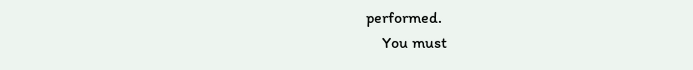performed.
    You must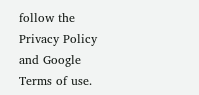follow the Privacy Policy and Google Terms of use.